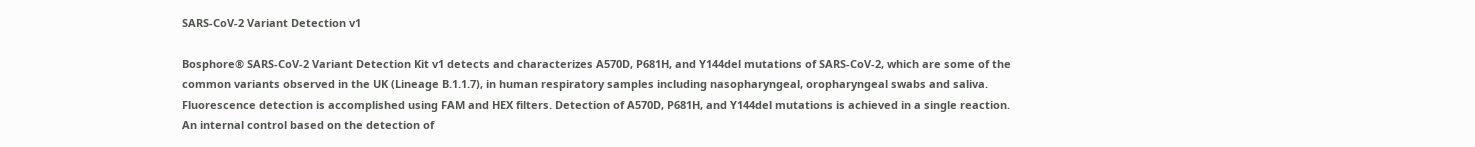SARS-CoV-2 Variant Detection v1

Bosphore® SARS-CoV-2 Variant Detection Kit v1 detects and characterizes A570D, P681H, and Y144del mutations of SARS-CoV-2, which are some of the common variants observed in the UK (Lineage B.1.1.7), in human respiratory samples including nasopharyngeal, oropharyngeal swabs and saliva. Fluorescence detection is accomplished using FAM and HEX filters. Detection of A570D, P681H, and Y144del mutations is achieved in a single reaction. An internal control based on the detection of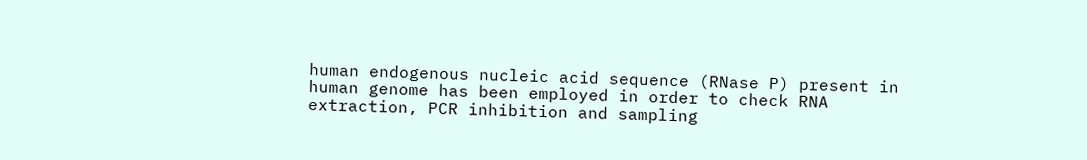human endogenous nucleic acid sequence (RNase P) present in human genome has been employed in order to check RNA extraction, PCR inhibition and sampling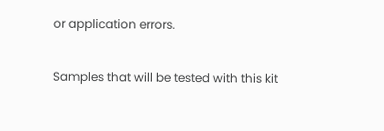or application errors.

Samples that will be tested with this kit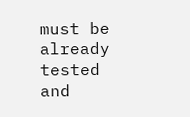must be already tested and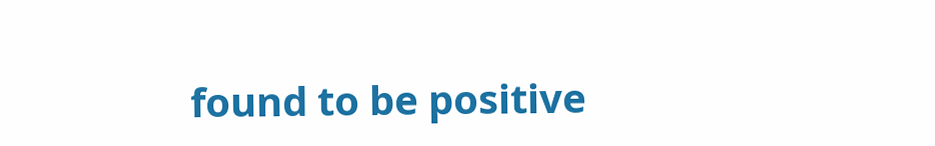found to be positive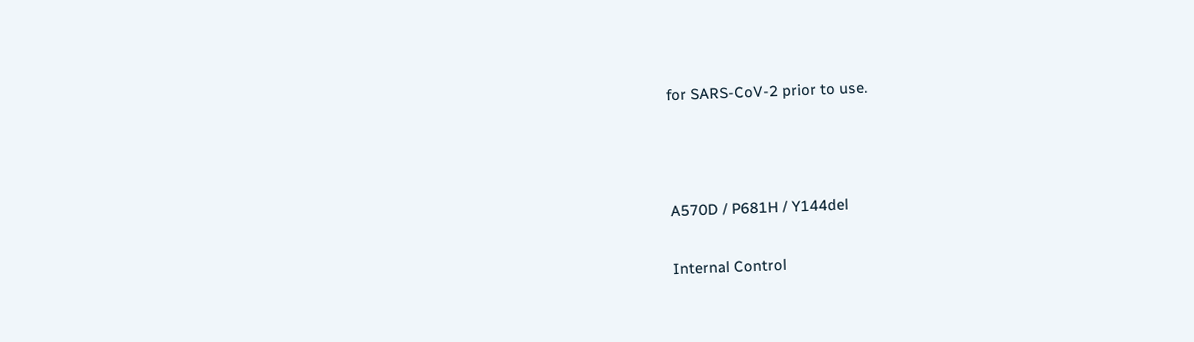for SARS-CoV-2 prior to use.



A570D / P681H / Y144del

Internal Control